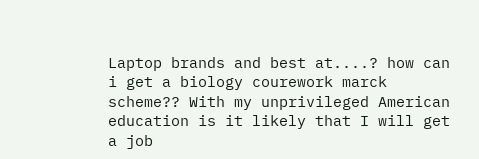Laptop brands and best at....? how can i get a biology courework marck scheme?? With my unprivileged American education is it likely that I will get a job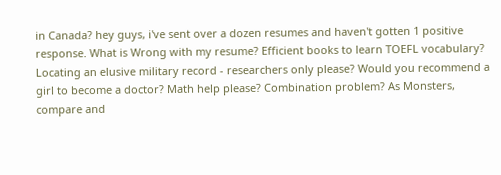in Canada? hey guys, i've sent over a dozen resumes and haven't gotten 1 positive response. What is Wrong with my resume? Efficient books to learn TOEFL vocabulary? Locating an elusive military record - researchers only please? Would you recommend a girl to become a doctor? Math help please? Combination problem? As Monsters, compare and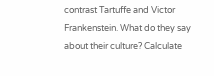contrast Tartuffe and Victor Frankenstein. What do they say about their culture? Calculate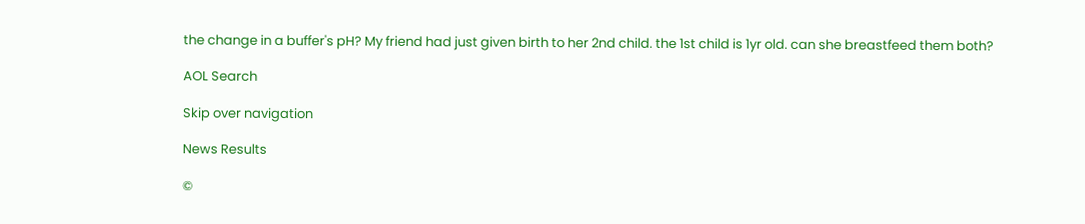the change in a buffer's pH? My friend had just given birth to her 2nd child. the 1st child is 1yr old. can she breastfeed them both?

AOL Search

Skip over navigation

News Results

©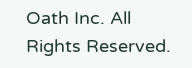Oath Inc. All Rights Reserved.